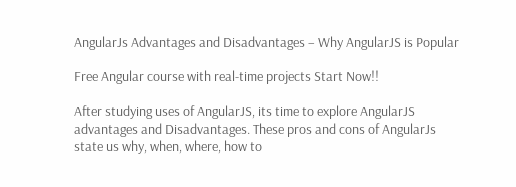AngularJs Advantages and Disadvantages – Why AngularJS is Popular

Free Angular course with real-time projects Start Now!!

After studying uses of AngularJS, its time to explore AngularJS advantages and Disadvantages. These pros and cons of AngularJs state us why, when, where, how to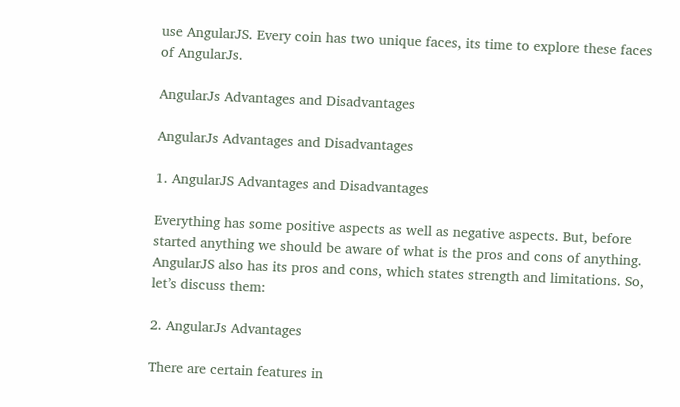use AngularJS. Every coin has two unique faces, its time to explore these faces of AngularJs.

AngularJs Advantages and Disadvantages

AngularJs Advantages and Disadvantages

1. AngularJS Advantages and Disadvantages

Everything has some positive aspects as well as negative aspects. But, before started anything we should be aware of what is the pros and cons of anything. AngularJS also has its pros and cons, which states strength and limitations. So, let’s discuss them:

2. AngularJs Advantages

There are certain features in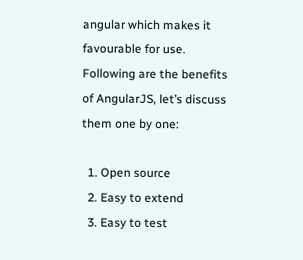angular which makes it favourable for use. Following are the benefits of AngularJS, let’s discuss them one by one:

  1. Open source
  2. Easy to extend
  3. Easy to test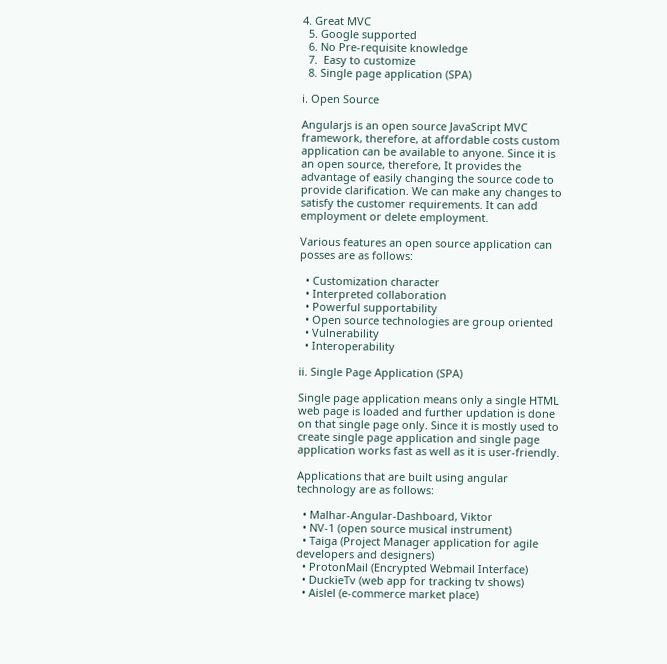4. Great MVC
  5. Google supported
  6. No Pre-requisite knowledge
  7.  Easy to customize
  8. Single page application (SPA)

i. Open Source

Angularjs is an open source JavaScript MVC framework, therefore, at affordable costs custom application can be available to anyone. Since it is an open source, therefore, It provides the advantage of easily changing the source code to provide clarification. We can make any changes to satisfy the customer requirements. It can add employment or delete employment.

Various features an open source application can posses are as follows:

  • Customization character
  • Interpreted collaboration
  • Powerful supportability
  • Open source technologies are group oriented
  • Vulnerability
  • Interoperability

ii. Single Page Application (SPA)

Single page application means only a single HTML web page is loaded and further updation is done on that single page only. Since it is mostly used to create single page application and single page application works fast as well as it is user-friendly.

Applications that are built using angular technology are as follows:

  • Malhar-Angular-Dashboard, Viktor
  • NV-1 (open source musical instrument)
  • Taiga (Project Manager application for agile developers and designers)
  • ProtonMail (Encrypted Webmail Interface)
  • DuckieTv (web app for tracking tv shows)
  • Aislel (e-commerce market place)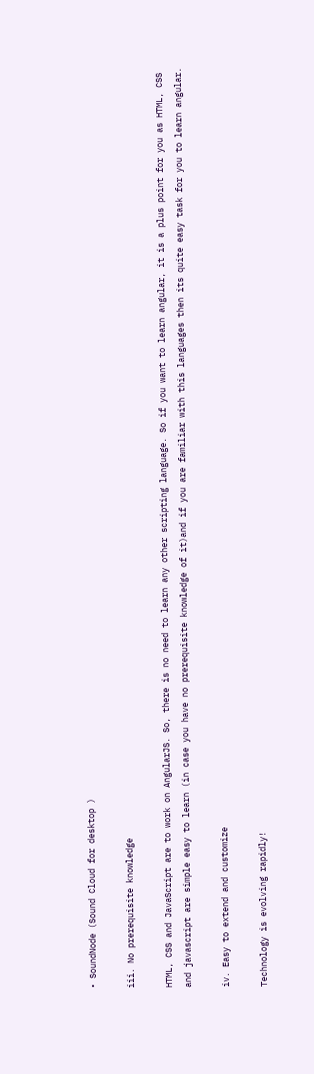• SoundNode (Sound Cloud for desktop )

iii. No prerequisite knowledge

HTML, CSS and JavaScript are to work on AngularJS. So, there is no need to learn any other scripting language. So if you want to learn angular, it is a plus point for you as HTML, CSS and javascript are simple easy to learn (in case you have no prerequisite knowledge of it)and if you are familiar with this languages then its quite easy task for you to learn angular.

iv. Easy to extend and customize

Technology is evolving rapidly!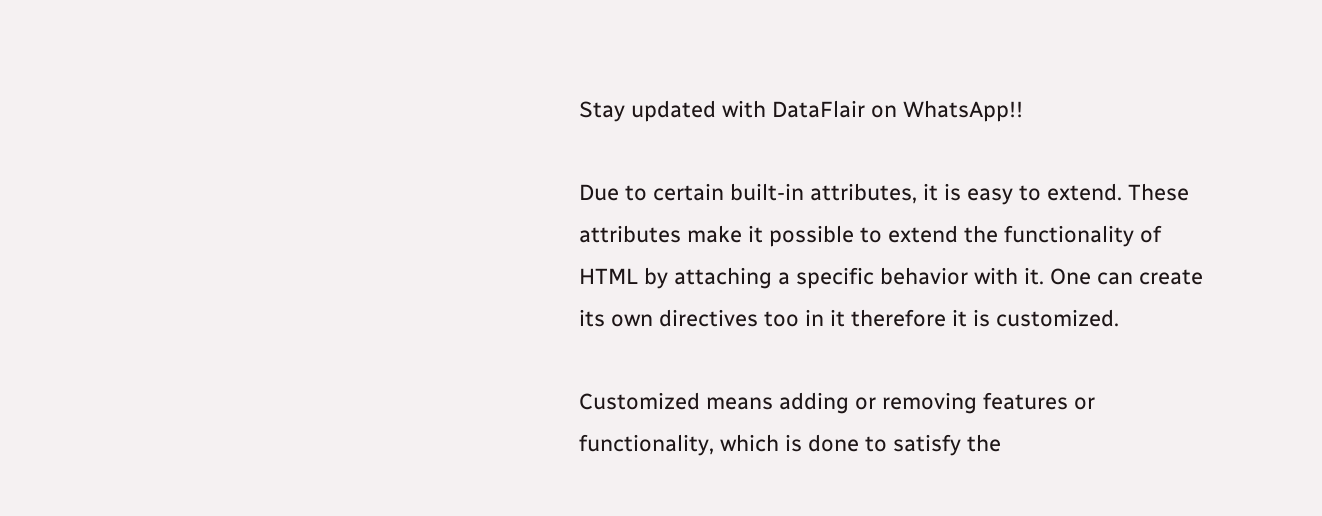Stay updated with DataFlair on WhatsApp!!

Due to certain built-in attributes, it is easy to extend. These attributes make it possible to extend the functionality of HTML by attaching a specific behavior with it. One can create its own directives too in it therefore it is customized.

Customized means adding or removing features or functionality, which is done to satisfy the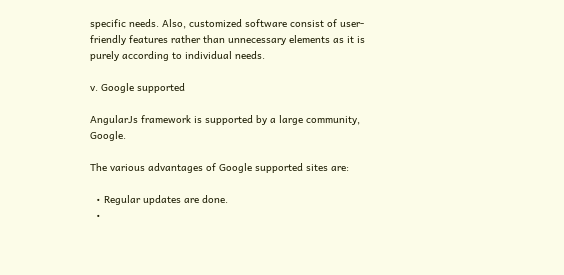specific needs. Also, customized software consist of user-friendly features rather than unnecessary elements as it is purely according to individual needs.

v. Google supported

AngularJs framework is supported by a large community, Google.

The various advantages of Google supported sites are:

  • Regular updates are done.
  •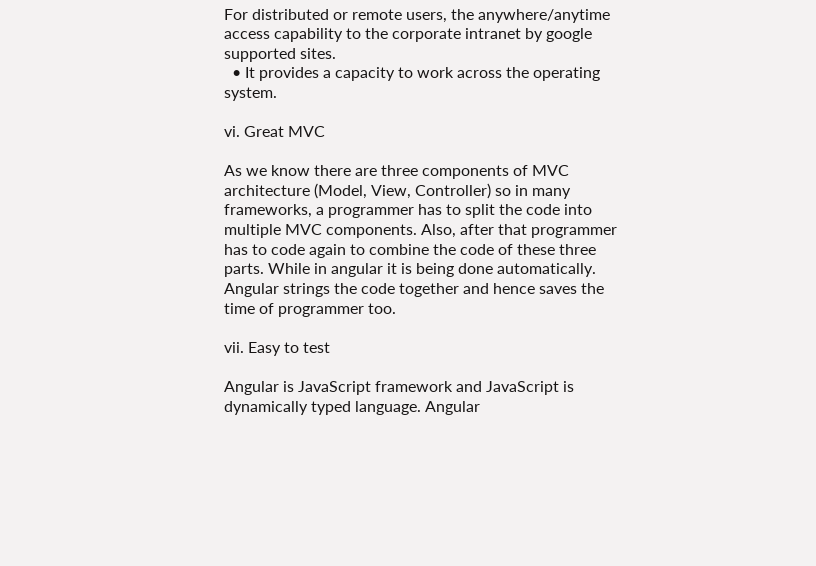For distributed or remote users, the anywhere/anytime access capability to the corporate intranet by google supported sites.
  • It provides a capacity to work across the operating system.

vi. Great MVC

As we know there are three components of MVC architecture (Model, View, Controller) so in many frameworks, a programmer has to split the code into multiple MVC components. Also, after that programmer has to code again to combine the code of these three parts. While in angular it is being done automatically. Angular strings the code together and hence saves the time of programmer too.

vii. Easy to test

Angular is JavaScript framework and JavaScript is dynamically typed language. Angular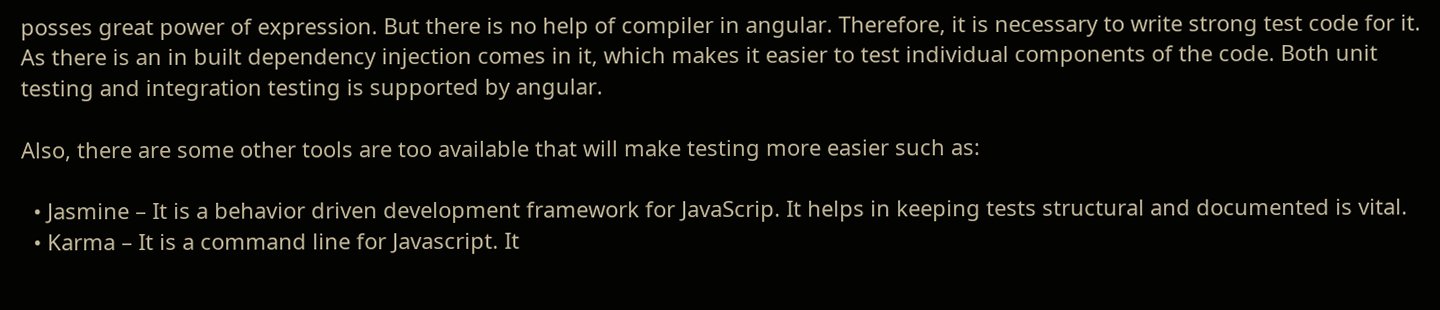posses great power of expression. But there is no help of compiler in angular. Therefore, it is necessary to write strong test code for it. As there is an in built dependency injection comes in it, which makes it easier to test individual components of the code. Both unit testing and integration testing is supported by angular.

Also, there are some other tools are too available that will make testing more easier such as:

  • Jasmine – It is a behavior driven development framework for JavaScrip. It helps in keeping tests structural and documented is vital.
  • Karma – It is a command line for Javascript. It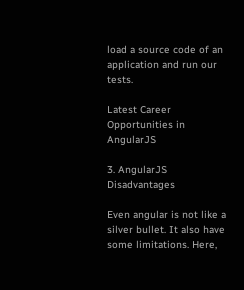load a source code of an application and run our tests.

Latest Career Opportunities in AngularJS

3. AngularJS Disadvantages

Even angular is not like a silver bullet. It also have some limitations. Here,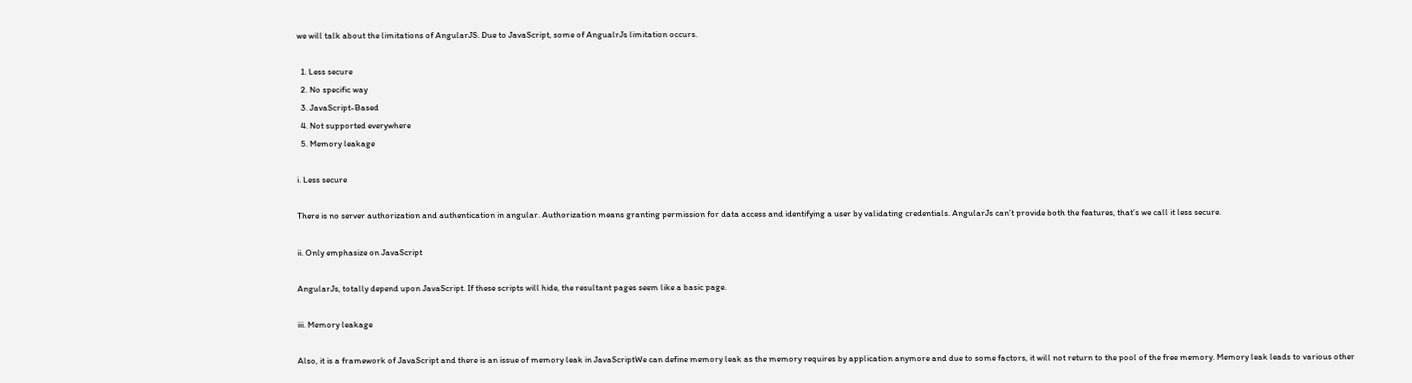we will talk about the limitations of AngularJS. Due to JavaScript, some of AngualrJs limitation occurs.

  1. Less secure
  2. No specific way
  3. JavaScript-Based
  4. Not supported everywhere
  5. Memory leakage

i. Less secure

There is no server authorization and authentication in angular. Authorization means granting permission for data access and identifying a user by validating credentials. AngularJs can’t provide both the features, that’s we call it less secure.

ii. Only emphasize on JavaScript

AngularJs, totally depend upon JavaScript. If these scripts will hide, the resultant pages seem like a basic page.

iii. Memory leakage

Also, it is a framework of JavaScript and there is an issue of memory leak in JavaScriptWe can define memory leak as the memory requires by application anymore and due to some factors, it will not return to the pool of the free memory. Memory leak leads to various other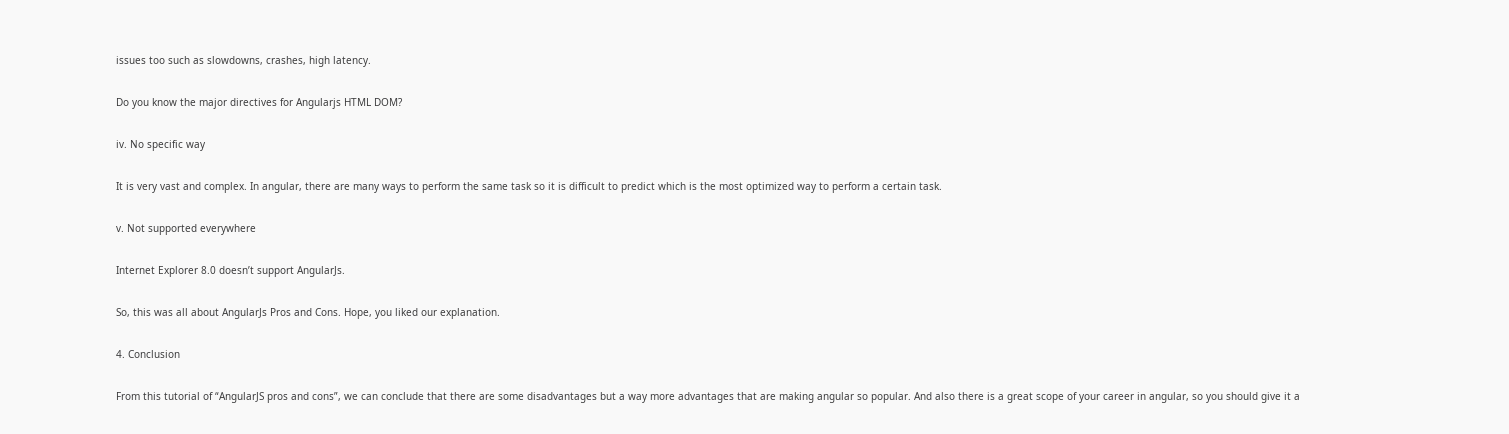issues too such as slowdowns, crashes, high latency.

Do you know the major directives for Angularjs HTML DOM?

iv. No specific way

It is very vast and complex. In angular, there are many ways to perform the same task so it is difficult to predict which is the most optimized way to perform a certain task.

v. Not supported everywhere

Internet Explorer 8.0 doesn’t support AngularJs.

So, this was all about AngularJs Pros and Cons. Hope, you liked our explanation.

4. Conclusion

From this tutorial of “AngularJS pros and cons”, we can conclude that there are some disadvantages but a way more advantages that are making angular so popular. And also there is a great scope of your career in angular, so you should give it a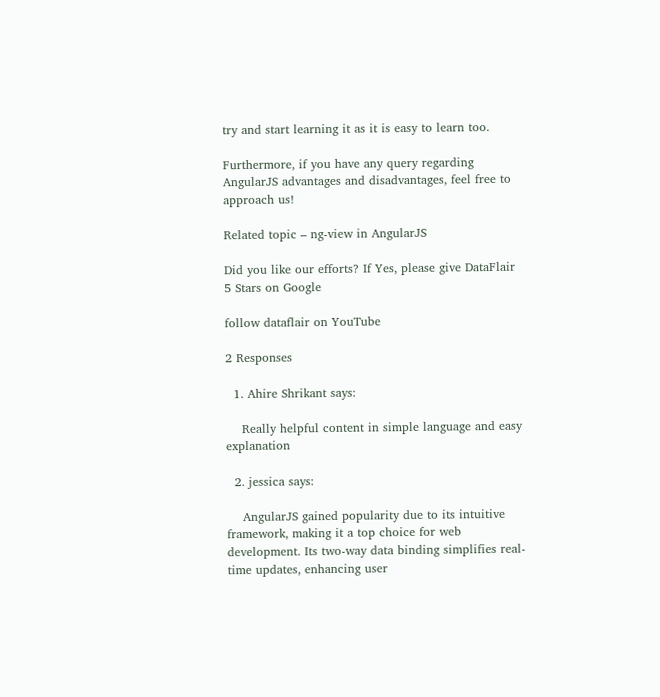try and start learning it as it is easy to learn too.

Furthermore, if you have any query regarding AngularJS advantages and disadvantages, feel free to approach us!

Related topic – ng-view in AngularJS

Did you like our efforts? If Yes, please give DataFlair 5 Stars on Google

follow dataflair on YouTube

2 Responses

  1. Ahire Shrikant says:

    Really helpful content in simple language and easy explanation

  2. jessica says:

    AngularJS gained popularity due to its intuitive framework, making it a top choice for web development. Its two-way data binding simplifies real-time updates, enhancing user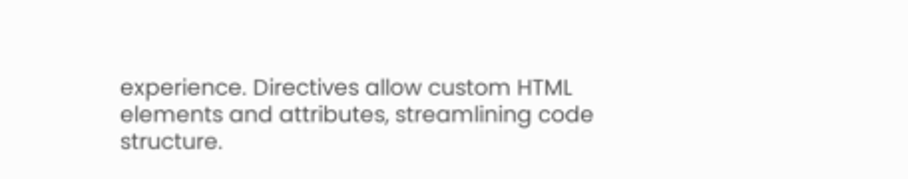experience. Directives allow custom HTML elements and attributes, streamlining code structure.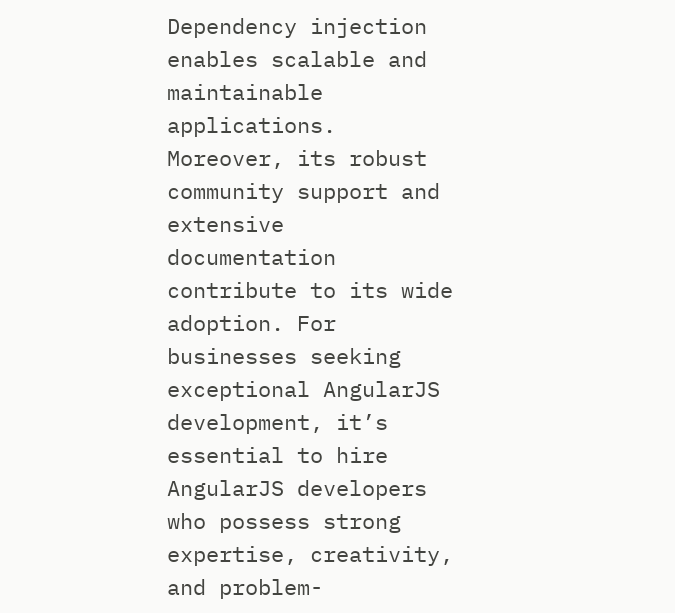Dependency injection enables scalable and maintainable applications. Moreover, its robust community support and extensive documentation contribute to its wide adoption. For businesses seeking exceptional AngularJS development, it’s essential to hire AngularJS developers who possess strong expertise, creativity, and problem-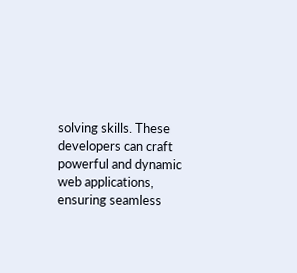solving skills. These developers can craft powerful and dynamic web applications, ensuring seamless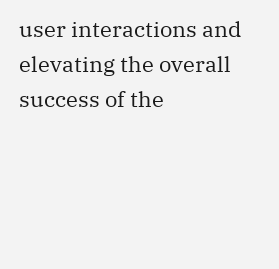user interactions and elevating the overall success of the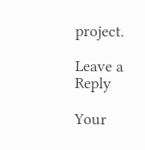project.

Leave a Reply

Your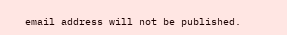email address will not be published.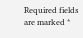Required fields are marked *